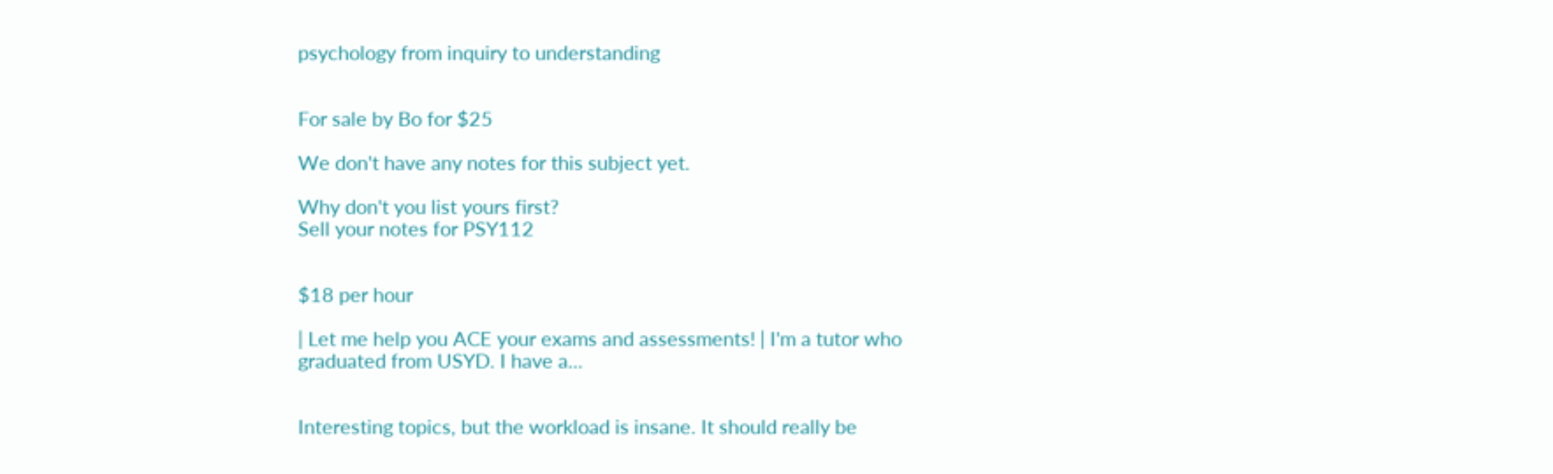psychology from inquiry to understanding


For sale by Bo for $25

We don't have any notes for this subject yet.

Why don't you list yours first?
Sell your notes for PSY112


$18 per hour

| Let me help you ACE your exams and assessments! | I'm a tutor who graduated from USYD. I have a...


Interesting topics, but the workload is insane. It should really be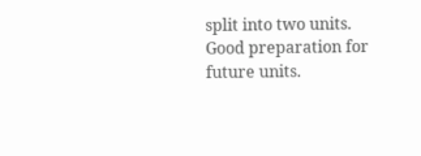split into two units. Good preparation for future units.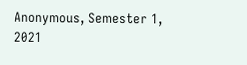Anonymous, Semester 1, 2021